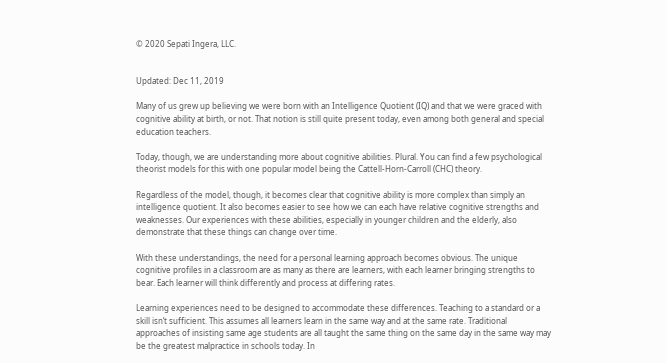© 2020 Sepati Ingera, LLC.


Updated: Dec 11, 2019

Many of us grew up believing we were born with an Intelligence Quotient (IQ) and that we were graced with cognitive ability at birth, or not. That notion is still quite present today, even among both general and special education teachers.

Today, though, we are understanding more about cognitive abilities. Plural. You can find a few psychological theorist models for this with one popular model being the Cattell-Horn-Carroll (CHC) theory.

Regardless of the model, though, it becomes clear that cognitive ability is more complex than simply an intelligence quotient. It also becomes easier to see how we can each have relative cognitive strengths and weaknesses. Our experiences with these abilities, especially in younger children and the elderly, also demonstrate that these things can change over time.

With these understandings, the need for a personal learning approach becomes obvious. The unique cognitive profiles in a classroom are as many as there are learners, with each learner bringing strengths to bear. Each learner will think differently and process at differing rates.

Learning experiences need to be designed to accommodate these differences. Teaching to a standard or a skill isn’t sufficient. This assumes all learners learn in the same way and at the same rate. Traditional approaches of insisting same age students are all taught the same thing on the same day in the same way may be the greatest malpractice in schools today. In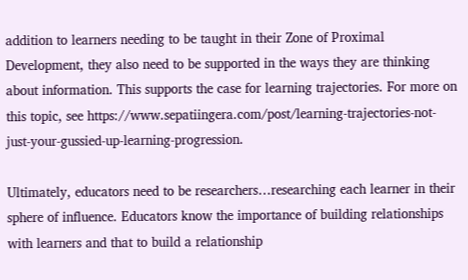addition to learners needing to be taught in their Zone of Proximal Development, they also need to be supported in the ways they are thinking about information. This supports the case for learning trajectories. For more on this topic, see https://www.sepatiingera.com/post/learning-trajectories-not-just-your-gussied-up-learning-progression.

Ultimately, educators need to be researchers…researching each learner in their sphere of influence. Educators know the importance of building relationships with learners and that to build a relationship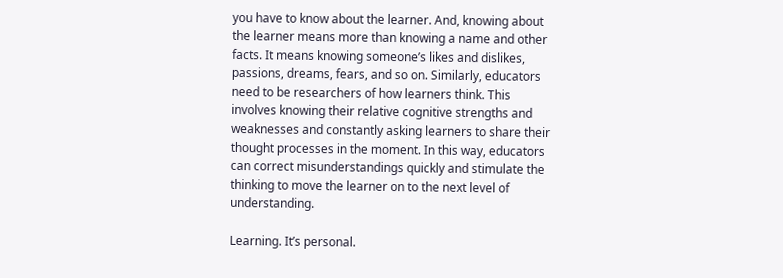you have to know about the learner. And, knowing about the learner means more than knowing a name and other facts. It means knowing someone’s likes and dislikes, passions, dreams, fears, and so on. Similarly, educators need to be researchers of how learners think. This involves knowing their relative cognitive strengths and weaknesses and constantly asking learners to share their thought processes in the moment. In this way, educators can correct misunderstandings quickly and stimulate the thinking to move the learner on to the next level of understanding.

Learning. It’s personal.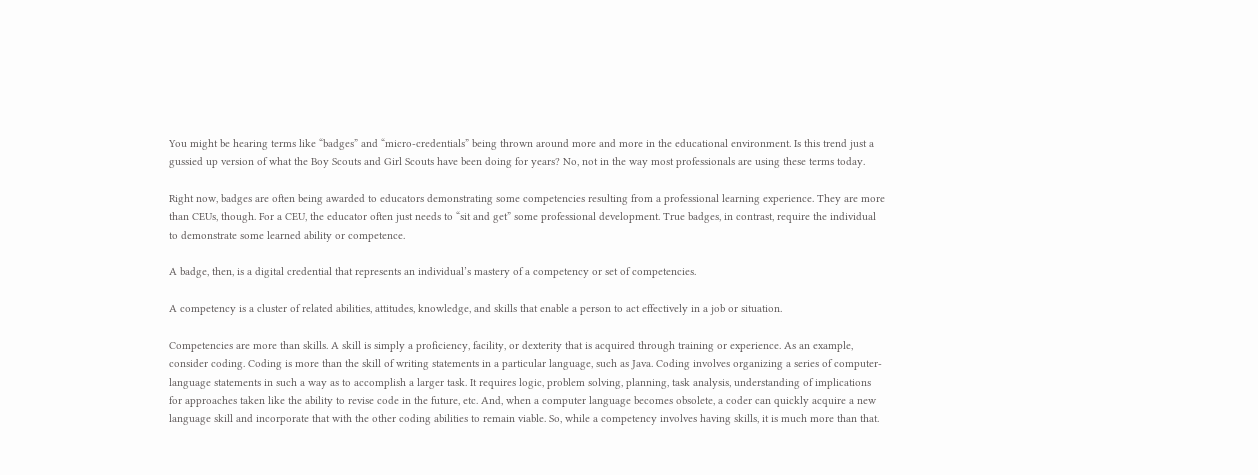You might be hearing terms like “badges” and “micro-credentials” being thrown around more and more in the educational environment. Is this trend just a gussied up version of what the Boy Scouts and Girl Scouts have been doing for years? No, not in the way most professionals are using these terms today.

Right now, badges are often being awarded to educators demonstrating some competencies resulting from a professional learning experience. They are more than CEUs, though. For a CEU, the educator often just needs to “sit and get” some professional development. True badges, in contrast, require the individual to demonstrate some learned ability or competence.

A badge, then, is a digital credential that represents an individual’s mastery of a competency or set of competencies.

A competency is a cluster of related abilities, attitudes, knowledge, and skills that enable a person to act effectively in a job or situation.

Competencies are more than skills. A skill is simply a proficiency, facility, or dexterity that is acquired through training or experience. As an example, consider coding. Coding is more than the skill of writing statements in a particular language, such as Java. Coding involves organizing a series of computer-language statements in such a way as to accomplish a larger task. It requires logic, problem solving, planning, task analysis, understanding of implications for approaches taken like the ability to revise code in the future, etc. And, when a computer language becomes obsolete, a coder can quickly acquire a new language skill and incorporate that with the other coding abilities to remain viable. So, while a competency involves having skills, it is much more than that.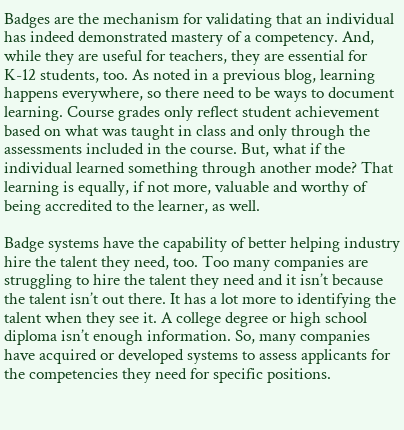Badges are the mechanism for validating that an individual has indeed demonstrated mastery of a competency. And, while they are useful for teachers, they are essential for K-12 students, too. As noted in a previous blog, learning happens everywhere, so there need to be ways to document learning. Course grades only reflect student achievement based on what was taught in class and only through the assessments included in the course. But, what if the individual learned something through another mode? That learning is equally, if not more, valuable and worthy of being accredited to the learner, as well.

Badge systems have the capability of better helping industry hire the talent they need, too. Too many companies are struggling to hire the talent they need and it isn’t because the talent isn’t out there. It has a lot more to identifying the talent when they see it. A college degree or high school diploma isn’t enough information. So, many companies have acquired or developed systems to assess applicants for the competencies they need for specific positions.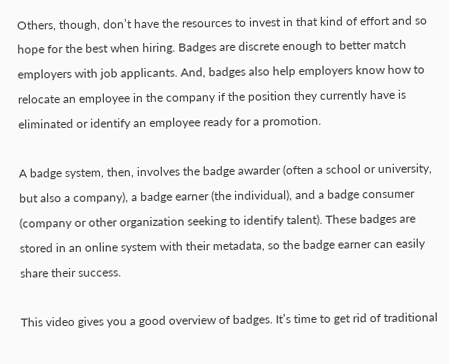Others, though, don’t have the resources to invest in that kind of effort and so hope for the best when hiring. Badges are discrete enough to better match employers with job applicants. And, badges also help employers know how to relocate an employee in the company if the position they currently have is eliminated or identify an employee ready for a promotion.

A badge system, then, involves the badge awarder (often a school or university, but also a company), a badge earner (the individual), and a badge consumer (company or other organization seeking to identify talent). These badges are stored in an online system with their metadata, so the badge earner can easily share their success.

This video gives you a good overview of badges. It’s time to get rid of traditional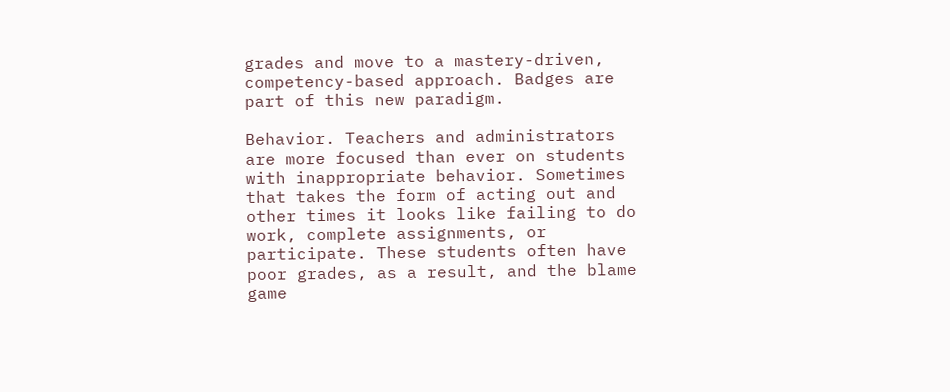grades and move to a mastery-driven, competency-based approach. Badges are part of this new paradigm.

Behavior. Teachers and administrators are more focused than ever on students with inappropriate behavior. Sometimes that takes the form of acting out and other times it looks like failing to do work, complete assignments, or participate. These students often have poor grades, as a result, and the blame game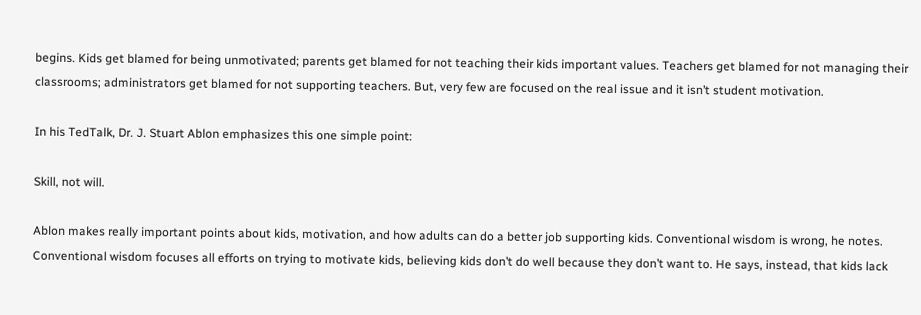begins. Kids get blamed for being unmotivated; parents get blamed for not teaching their kids important values. Teachers get blamed for not managing their classrooms; administrators get blamed for not supporting teachers. But, very few are focused on the real issue and it isn’t student motivation.

In his TedTalk, Dr. J. Stuart Ablon emphasizes this one simple point:

Skill, not will.

Ablon makes really important points about kids, motivation, and how adults can do a better job supporting kids. Conventional wisdom is wrong, he notes. Conventional wisdom focuses all efforts on trying to motivate kids, believing kids don’t do well because they don’t want to. He says, instead, that kids lack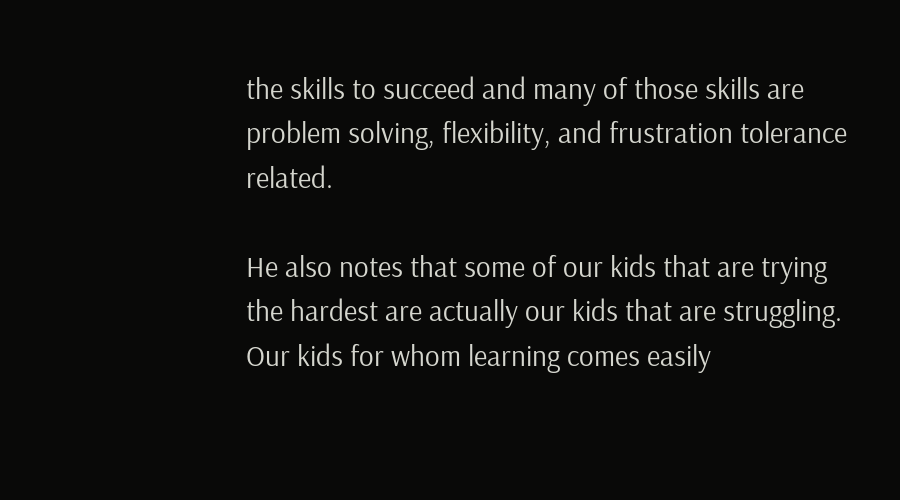the skills to succeed and many of those skills are problem solving, flexibility, and frustration tolerance related.

He also notes that some of our kids that are trying the hardest are actually our kids that are struggling. Our kids for whom learning comes easily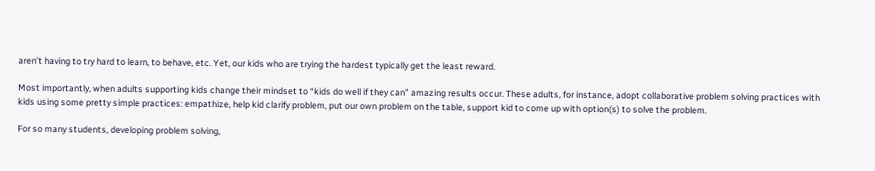aren’t having to try hard to learn, to behave, etc. Yet, our kids who are trying the hardest typically get the least reward.

Most importantly, when adults supporting kids change their mindset to “kids do well if they can” amazing results occur. These adults, for instance, adopt collaborative problem solving practices with kids using some pretty simple practices: empathize, help kid clarify problem, put our own problem on the table, support kid to come up with option(s) to solve the problem.

For so many students, developing problem solving,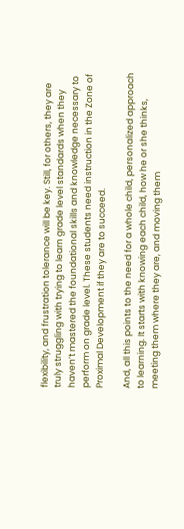flexibility, and frustration tolerance will be key. Still, for others, they are truly struggling with trying to learn grade level standards when they haven’t mastered the foundational skills and knowledge necessary to perform on grade level. These students need instruction in the Zone of Proximal Development if they are to succeed.

And, all this points to the need for a whole child, personalized approach to learning. It starts with knowing each child, how he or she thinks, meeting them where they are, and moving them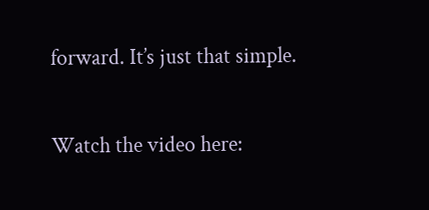forward. It’s just that simple.

Watch the video here: